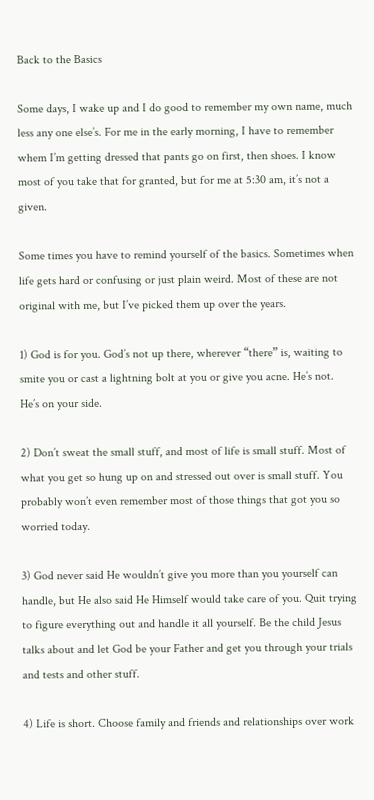Back to the Basics

Some days, I wake up and I do good to remember my own name, much less any one else’s. For me in the early morning, I have to remember whem I’m getting dressed that pants go on first, then shoes. I know most of you take that for granted, but for me at 5:30 am, it’s not a given.

Some times you have to remind yourself of the basics. Sometimes when life gets hard or confusing or just plain weird. Most of these are not original with me, but I’ve picked them up over the years.

1) God is for you. God’s not up there, wherever “there” is, waiting to smite you or cast a lightning bolt at you or give you acne. He’s not. He’s on your side.

2) Don’t sweat the small stuff, and most of life is small stuff. Most of what you get so hung up on and stressed out over is small stuff. You probably won’t even remember most of those things that got you so worried today.

3) God never said He wouldn’t give you more than you yourself can handle, but He also said He Himself would take care of you. Quit trying to figure everything out and handle it all yourself. Be the child Jesus talks about and let God be your Father and get you through your trials and tests and other stuff.

4) Life is short. Choose family and friends and relationships over work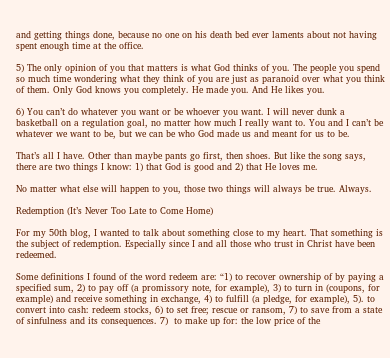and getting things done, because no one on his death bed ever laments about not having spent enough time at the office.

5) The only opinion of you that matters is what God thinks of you. The people you spend so much time wondering what they think of you are just as paranoid over what you think of them. Only God knows you completely. He made you. And He likes you.

6) You can’t do whatever you want or be whoever you want. I will never dunk a basketball on a regulation goal, no matter how much I really want to. You and I can’t be whatever we want to be, but we can be who God made us and meant for us to be.

That’s all I have. Other than maybe pants go first, then shoes. But like the song says, there are two things I know: 1) that God is good and 2) that He loves me.

No matter what else will happen to you, those two things will always be true. Always.

Redemption (It’s Never Too Late to Come Home)

For my 50th blog, I wanted to talk about something close to my heart. That something is the subject of redemption. Especially since I and all those who trust in Christ have been redeemed.

Some definitions I found of the word redeem are: “1) to recover ownership of by paying a specified sum, 2) to pay off (a promissory note, for example), 3) to turn in (coupons, for example) and receive something in exchange, 4) to fulfill (a pledge, for example), 5). to convert into cash: redeem stocks, 6) to set free; rescue or ransom, 7) to save from a state of sinfulness and its consequences. 7)  to make up for: the low price of the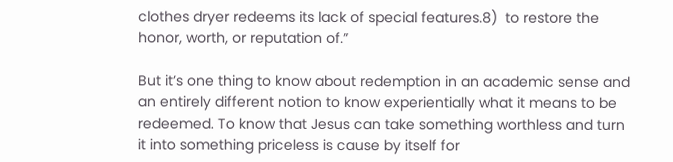clothes dryer redeems its lack of special features.8)  to restore the honor, worth, or reputation of.”

But it’s one thing to know about redemption in an academic sense and an entirely different notion to know experientially what it means to be redeemed. To know that Jesus can take something worthless and turn it into something priceless is cause by itself for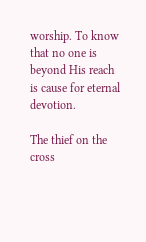worship. To know that no one is beyond His reach is cause for eternal devotion.

The thief on the cross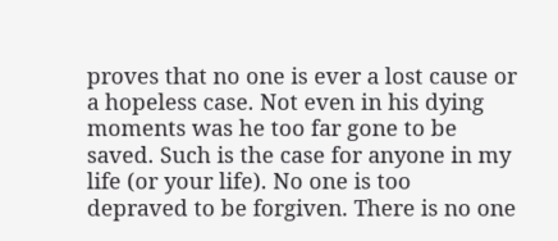proves that no one is ever a lost cause or a hopeless case. Not even in his dying moments was he too far gone to be saved. Such is the case for anyone in my life (or your life). No one is too depraved to be forgiven. There is no one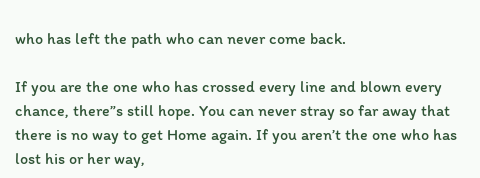who has left the path who can never come back.

If you are the one who has crossed every line and blown every chance, there”s still hope. You can never stray so far away that there is no way to get Home again. If you aren’t the one who has lost his or her way,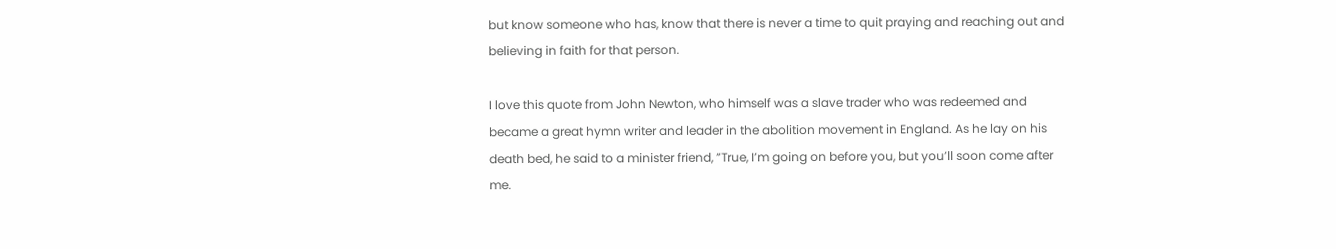but know someone who has, know that there is never a time to quit praying and reaching out and believing in faith for that person.

I love this quote from John Newton, who himself was a slave trader who was redeemed and became a great hymn writer and leader in the abolition movement in England. As he lay on his death bed, he said to a minister friend, ”True, I’m going on before you, but you’ll soon come after me.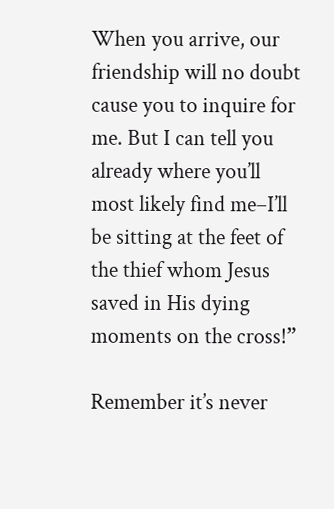When you arrive, our friendship will no doubt cause you to inquire for me. But I can tell you already where you’ll most likely find me–I’ll be sitting at the feet of the thief whom Jesus saved in His dying moments on the cross!”

Remember it’s never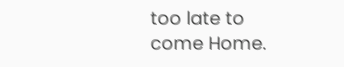too late to come Home.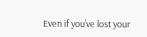Even if you’ve lost your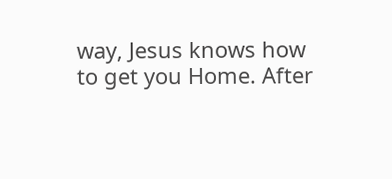way, Jesus knows how to get you Home. After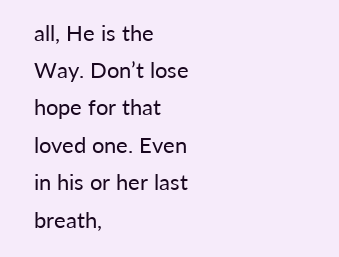all, He is the Way. Don’t lose hope for that loved one. Even in his or her last breath,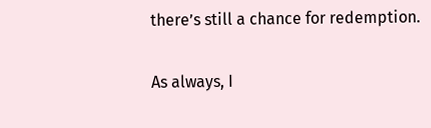there’s still a chance for redemption.

As always, I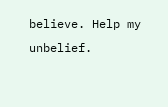believe. Help my unbelief.